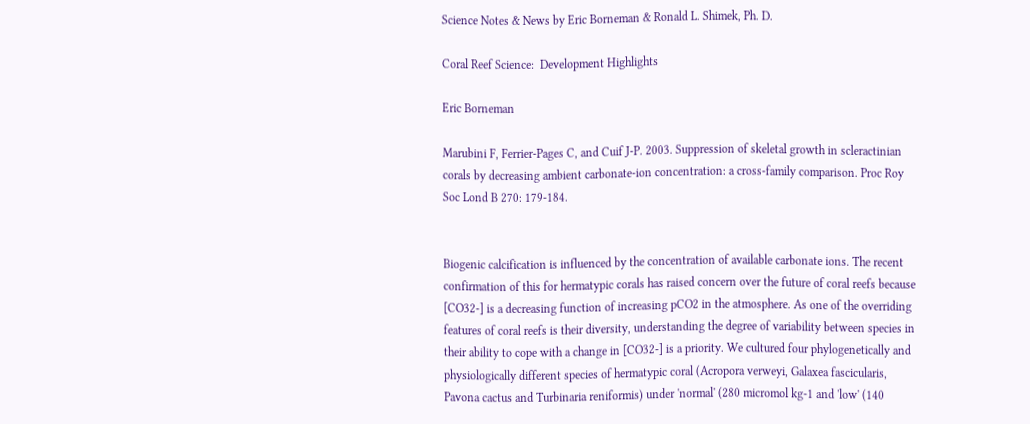Science Notes & News by Eric Borneman & Ronald L. Shimek, Ph. D.

Coral Reef Science:  Development Highlights

Eric Borneman

Marubini F, Ferrier-Pages C, and Cuif J-P. 2003. Suppression of skeletal growth in scleractinian corals by decreasing ambient carbonate-ion concentration: a cross-family comparison. Proc Roy Soc Lond B 270: 179-184.


Biogenic calcification is influenced by the concentration of available carbonate ions. The recent confirmation of this for hermatypic corals has raised concern over the future of coral reefs because [CO32-] is a decreasing function of increasing pCO2 in the atmosphere. As one of the overriding features of coral reefs is their diversity, understanding the degree of variability between species in their ability to cope with a change in [CO32-] is a priority. We cultured four phylogenetically and physiologically different species of hermatypic coral (Acropora verweyi, Galaxea fascicularis, Pavona cactus and Turbinaria reniformis) under 'normal' (280 micromol kg-1 and 'low' (140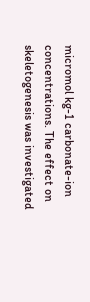micromol kg-1 carbonate-ion concentrations. The effect on skeletogenesis was investigated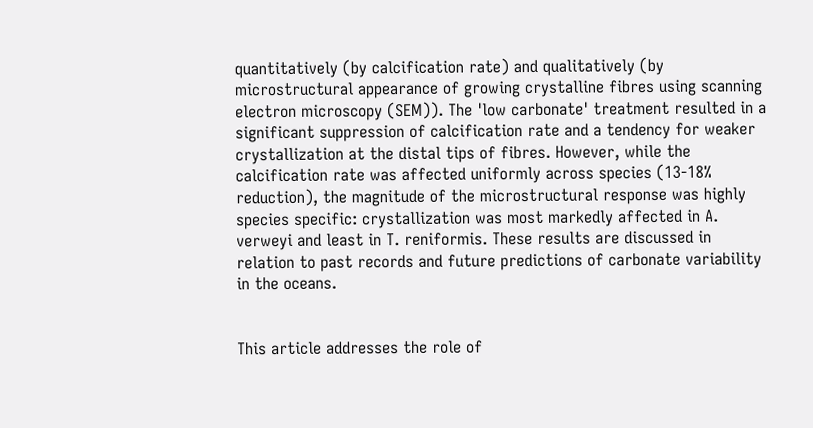quantitatively (by calcification rate) and qualitatively (by microstructural appearance of growing crystalline fibres using scanning electron microscopy (SEM)). The 'low carbonate' treatment resulted in a significant suppression of calcification rate and a tendency for weaker crystallization at the distal tips of fibres. However, while the calcification rate was affected uniformly across species (13-18% reduction), the magnitude of the microstructural response was highly species specific: crystallization was most markedly affected in A. verweyi and least in T. reniformis. These results are discussed in relation to past records and future predictions of carbonate variability in the oceans.


This article addresses the role of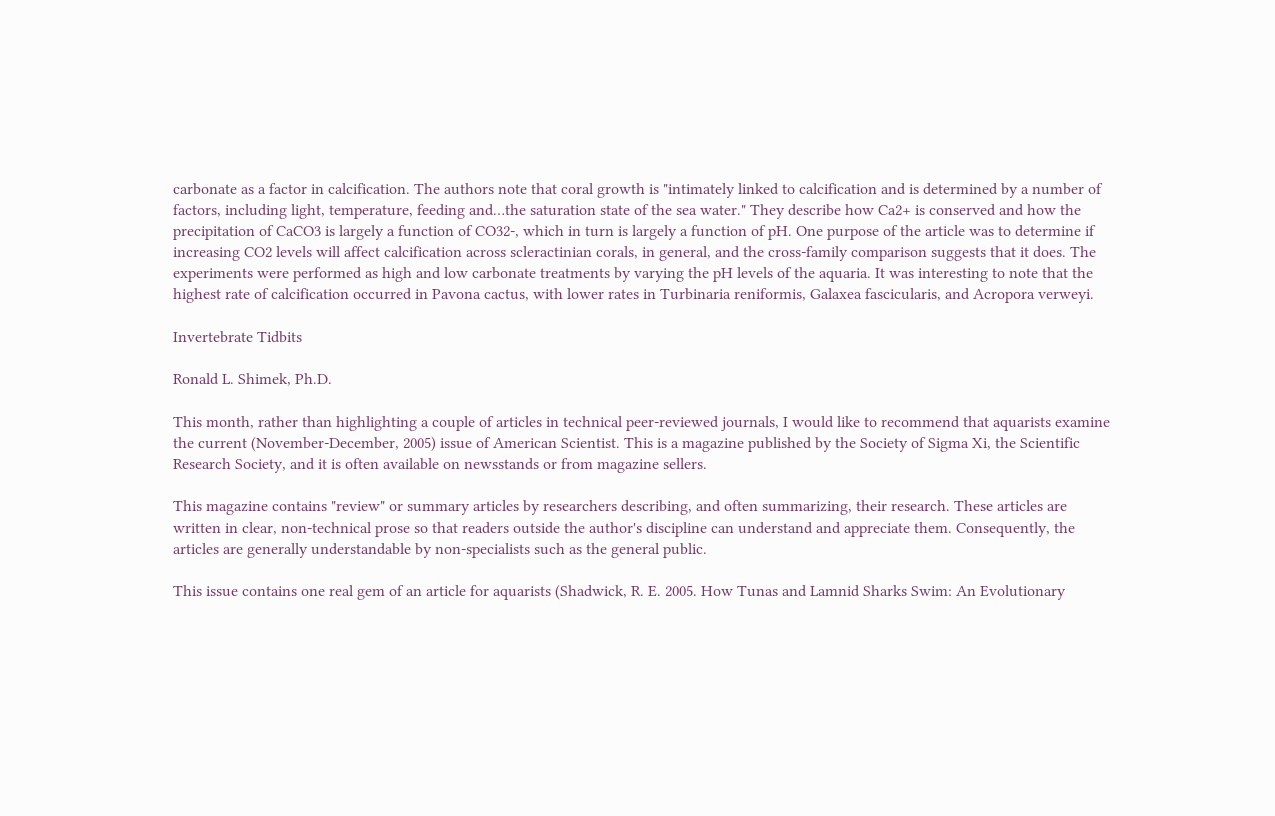carbonate as a factor in calcification. The authors note that coral growth is "intimately linked to calcification and is determined by a number of factors, including light, temperature, feeding and…the saturation state of the sea water." They describe how Ca2+ is conserved and how the precipitation of CaCO3 is largely a function of CO32-, which in turn is largely a function of pH. One purpose of the article was to determine if increasing CO2 levels will affect calcification across scleractinian corals, in general, and the cross-family comparison suggests that it does. The experiments were performed as high and low carbonate treatments by varying the pH levels of the aquaria. It was interesting to note that the highest rate of calcification occurred in Pavona cactus, with lower rates in Turbinaria reniformis, Galaxea fascicularis, and Acropora verweyi.

Invertebrate Tidbits

Ronald L. Shimek, Ph.D.

This month, rather than highlighting a couple of articles in technical peer-reviewed journals, I would like to recommend that aquarists examine the current (November-December, 2005) issue of American Scientist. This is a magazine published by the Society of Sigma Xi, the Scientific Research Society, and it is often available on newsstands or from magazine sellers.

This magazine contains "review" or summary articles by researchers describing, and often summarizing, their research. These articles are written in clear, non-technical prose so that readers outside the author's discipline can understand and appreciate them. Consequently, the articles are generally understandable by non-specialists such as the general public.

This issue contains one real gem of an article for aquarists (Shadwick, R. E. 2005. How Tunas and Lamnid Sharks Swim: An Evolutionary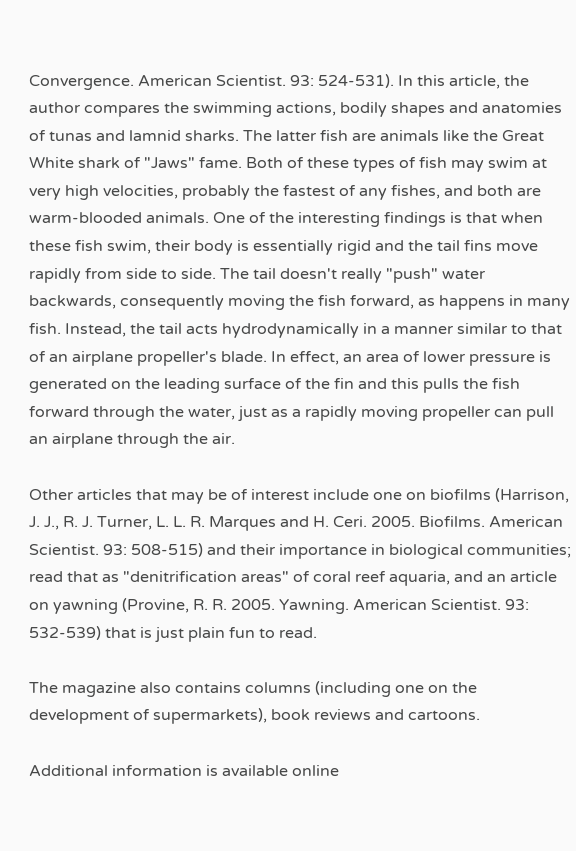Convergence. American Scientist. 93: 524-531). In this article, the author compares the swimming actions, bodily shapes and anatomies of tunas and lamnid sharks. The latter fish are animals like the Great White shark of "Jaws" fame. Both of these types of fish may swim at very high velocities, probably the fastest of any fishes, and both are warm-blooded animals. One of the interesting findings is that when these fish swim, their body is essentially rigid and the tail fins move rapidly from side to side. The tail doesn't really "push" water backwards, consequently moving the fish forward, as happens in many fish. Instead, the tail acts hydrodynamically in a manner similar to that of an airplane propeller's blade. In effect, an area of lower pressure is generated on the leading surface of the fin and this pulls the fish forward through the water, just as a rapidly moving propeller can pull an airplane through the air.

Other articles that may be of interest include one on biofilms (Harrison, J. J., R. J. Turner, L. L. R. Marques and H. Ceri. 2005. Biofilms. American Scientist. 93: 508-515) and their importance in biological communities; read that as "denitrification areas" of coral reef aquaria, and an article on yawning (Provine, R. R. 2005. Yawning. American Scientist. 93: 532-539) that is just plain fun to read.

The magazine also contains columns (including one on the development of supermarkets), book reviews and cartoons.

Additional information is available online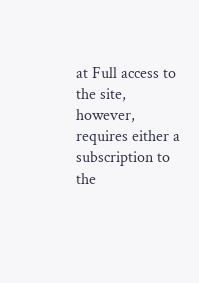at Full access to the site, however, requires either a subscription to the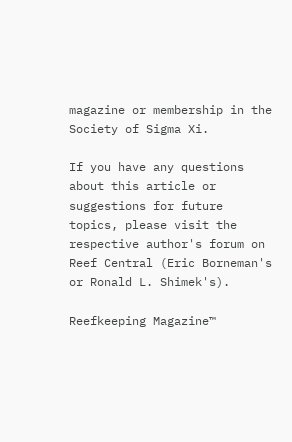magazine or membership in the Society of Sigma Xi.

If you have any questions about this article or suggestions for future topics, please visit the respective author's forum on Reef Central (Eric Borneman's or Ronald L. Shimek's).

Reefkeeping Magazine™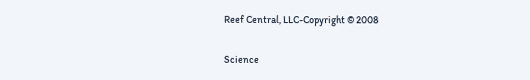Reef Central, LLC-Copyright © 2008

Science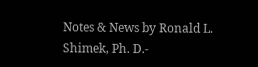Notes & News by Ronald L. Shimek, Ph. D.-